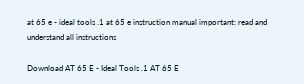at 65 e - ideal tools .1 at 65 e instruction manual important: read and understand all instructions

Download AT 65 E - Ideal Tools .1 AT 65 E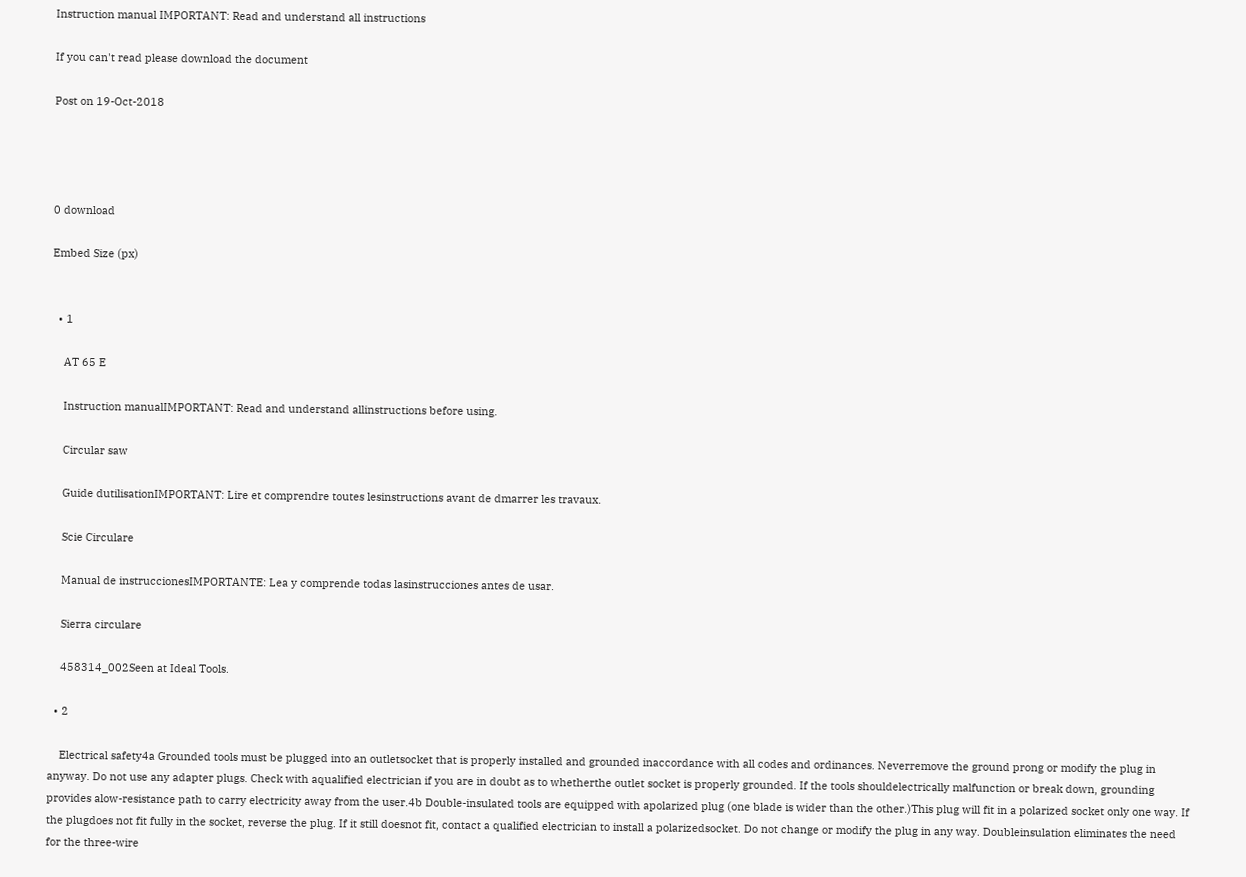Instruction manual IMPORTANT: Read and understand all instructions

If you can't read please download the document

Post on 19-Oct-2018




0 download

Embed Size (px)


  • 1

    AT 65 E

    Instruction manualIMPORTANT: Read and understand allinstructions before using.

    Circular saw

    Guide dutilisationIMPORTANT: Lire et comprendre toutes lesinstructions avant de dmarrer les travaux.

    Scie Circulare

    Manual de instruccionesIMPORTANTE: Lea y comprende todas lasinstrucciones antes de usar.

    Sierra circulare

    458314_002Seen at Ideal Tools.

  • 2

    Electrical safety4a Grounded tools must be plugged into an outletsocket that is properly installed and grounded inaccordance with all codes and ordinances. Neverremove the ground prong or modify the plug in anyway. Do not use any adapter plugs. Check with aqualified electrician if you are in doubt as to whetherthe outlet socket is properly grounded. If the tools shouldelectrically malfunction or break down, grounding provides alow-resistance path to carry electricity away from the user.4b Double-insulated tools are equipped with apolarized plug (one blade is wider than the other.)This plug will fit in a polarized socket only one way. If the plugdoes not fit fully in the socket, reverse the plug. If it still doesnot fit, contact a qualified electrician to install a polarizedsocket. Do not change or modify the plug in any way. Doubleinsulation eliminates the need for the three-wire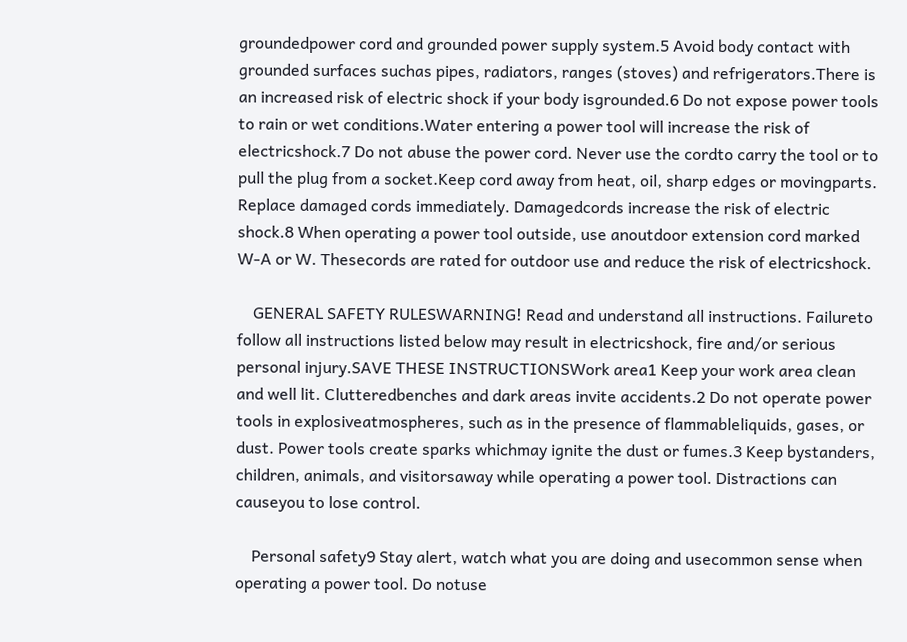groundedpower cord and grounded power supply system.5 Avoid body contact with grounded surfaces suchas pipes, radiators, ranges (stoves) and refrigerators.There is an increased risk of electric shock if your body isgrounded.6 Do not expose power tools to rain or wet conditions.Water entering a power tool will increase the risk of electricshock.7 Do not abuse the power cord. Never use the cordto carry the tool or to pull the plug from a socket.Keep cord away from heat, oil, sharp edges or movingparts. Replace damaged cords immediately. Damagedcords increase the risk of electric shock.8 When operating a power tool outside, use anoutdoor extension cord marked W-A or W. Thesecords are rated for outdoor use and reduce the risk of electricshock.

    GENERAL SAFETY RULESWARNING! Read and understand all instructions. Failureto follow all instructions listed below may result in electricshock, fire and/or serious personal injury.SAVE THESE INSTRUCTIONSWork area1 Keep your work area clean and well lit. Clutteredbenches and dark areas invite accidents.2 Do not operate power tools in explosiveatmospheres, such as in the presence of flammableliquids, gases, or dust. Power tools create sparks whichmay ignite the dust or fumes.3 Keep bystanders, children, animals, and visitorsaway while operating a power tool. Distractions can causeyou to lose control.

    Personal safety9 Stay alert, watch what you are doing and usecommon sense when operating a power tool. Do notuse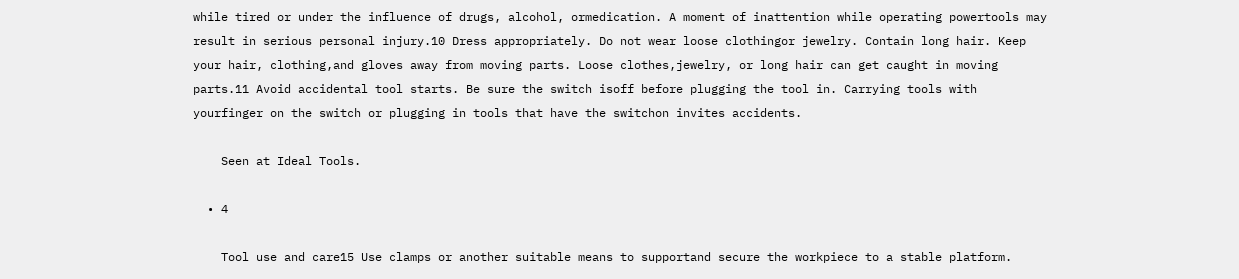while tired or under the influence of drugs, alcohol, ormedication. A moment of inattention while operating powertools may result in serious personal injury.10 Dress appropriately. Do not wear loose clothingor jewelry. Contain long hair. Keep your hair, clothing,and gloves away from moving parts. Loose clothes,jewelry, or long hair can get caught in moving parts.11 Avoid accidental tool starts. Be sure the switch isoff before plugging the tool in. Carrying tools with yourfinger on the switch or plugging in tools that have the switchon invites accidents.

    Seen at Ideal Tools.

  • 4

    Tool use and care15 Use clamps or another suitable means to supportand secure the workpiece to a stable platform.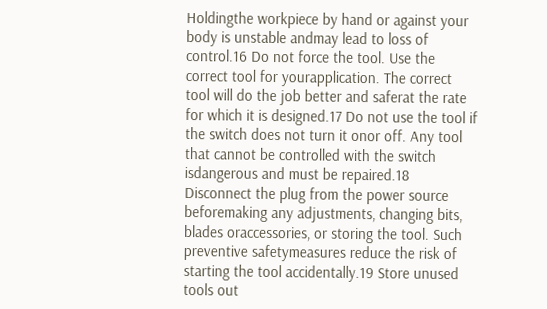Holdingthe workpiece by hand or against your body is unstable andmay lead to loss of control.16 Do not force the tool. Use the correct tool for yourapplication. The correct tool will do the job better and saferat the rate for which it is designed.17 Do not use the tool if the switch does not turn it onor off. Any tool that cannot be controlled with the switch isdangerous and must be repaired.18 Disconnect the plug from the power source beforemaking any adjustments, changing bits, blades oraccessories, or storing the tool. Such preventive safetymeasures reduce the risk of starting the tool accidentally.19 Store unused tools out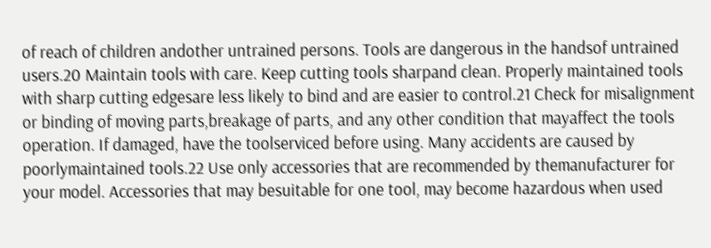of reach of children andother untrained persons. Tools are dangerous in the handsof untrained users.20 Maintain tools with care. Keep cutting tools sharpand clean. Properly maintained tools with sharp cutting edgesare less likely to bind and are easier to control.21 Check for misalignment or binding of moving parts,breakage of parts, and any other condition that mayaffect the tools operation. If damaged, have the toolserviced before using. Many accidents are caused by poorlymaintained tools.22 Use only accessories that are recommended by themanufacturer for your model. Accessories that may besuitable for one tool, may become hazardous when used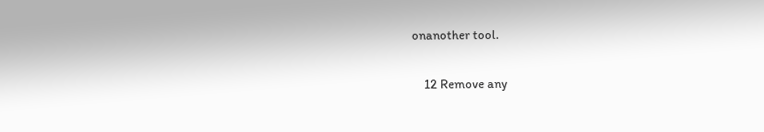onanother tool.

    12 Remove any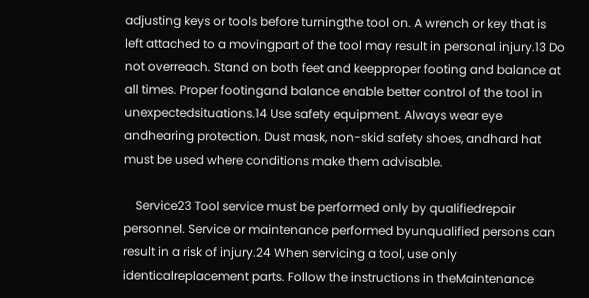adjusting keys or tools before turningthe tool on. A wrench or key that is left attached to a movingpart of the tool may result in personal injury.13 Do not overreach. Stand on both feet and keepproper footing and balance at all times. Proper footingand balance enable better control of the tool in unexpectedsituations.14 Use safety equipment. Always wear eye andhearing protection. Dust mask, non-skid safety shoes, andhard hat must be used where conditions make them advisable.

    Service23 Tool service must be performed only by qualifiedrepair personnel. Service or maintenance performed byunqualified persons can result in a risk of injury.24 When servicing a tool, use only identicalreplacement parts. Follow the instructions in theMaintenance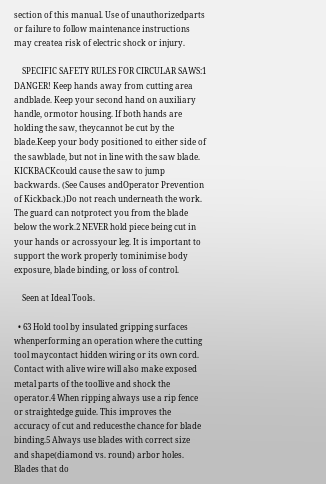section of this manual. Use of unauthorizedparts or failure to follow maintenance instructions may createa risk of electric shock or injury.

    SPECIFIC SAFETY RULES FOR CIRCULAR SAWS:1 DANGER! Keep hands away from cutting area andblade. Keep your second hand on auxiliary handle, ormotor housing. If both hands are holding the saw, theycannot be cut by the blade.Keep your body positioned to either side of the sawblade, but not in line with the saw blade. KICKBACKcould cause the saw to jump backwards. (See Causes andOperator Prevention of Kickback.)Do not reach underneath the work. The guard can notprotect you from the blade below the work.2 NEVER hold piece being cut in your hands or acrossyour leg. It is important to support the work properly tominimise body exposure, blade binding, or loss of control.

    Seen at Ideal Tools.

  • 63 Hold tool by insulated gripping surfaces whenperforming an operation where the cutting tool maycontact hidden wiring or its own cord. Contact with alive wire will also make exposed metal parts of the toollive and shock the operator.4 When ripping always use a rip fence or straightedge guide. This improves the accuracy of cut and reducesthe chance for blade binding.5 Always use blades with correct size and shape(diamond vs. round) arbor holes. Blades that do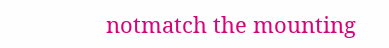notmatch the mounting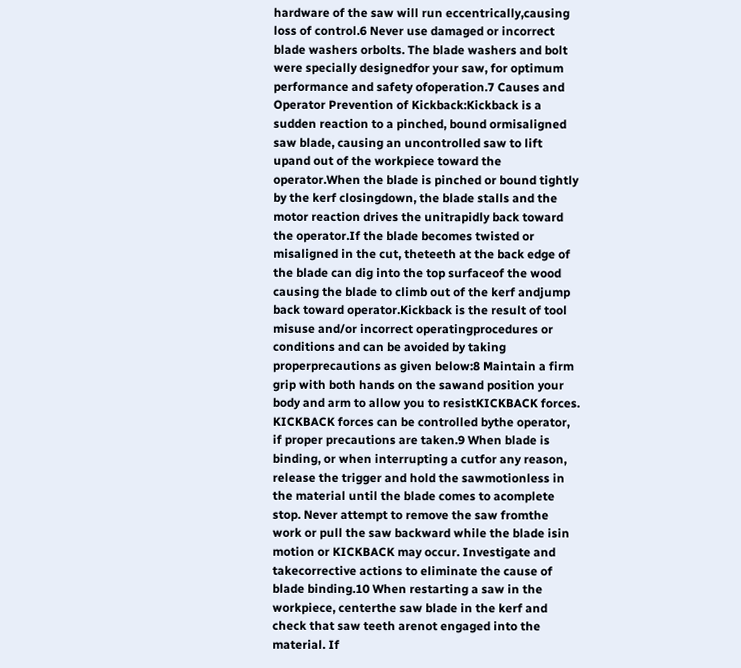hardware of the saw will run eccentrically,causing loss of control.6 Never use damaged or incorrect blade washers orbolts. The blade washers and bolt were specially designedfor your saw, for optimum performance and safety ofoperation.7 Causes and Operator Prevention of Kickback:Kickback is a sudden reaction to a pinched, bound ormisaligned saw blade, causing an uncontrolled saw to lift upand out of the workpiece toward the operator.When the blade is pinched or bound tightly by the kerf closingdown, the blade stalls and the motor reaction drives the unitrapidly back toward the operator.If the blade becomes twisted or misaligned in the cut, theteeth at the back edge of the blade can dig into the top surfaceof the wood causing the blade to climb out of the kerf andjump back toward operator.Kickback is the result of tool misuse and/or incorrect operatingprocedures or conditions and can be avoided by taking properprecautions as given below:8 Maintain a firm grip with both hands on the sawand position your body and arm to allow you to resistKICKBACK forces. KICKBACK forces can be controlled bythe operator, if proper precautions are taken.9 When blade is binding, or when interrupting a cutfor any reason, release the trigger and hold the sawmotionless in the material until the blade comes to acomplete stop. Never attempt to remove the saw fromthe work or pull the saw backward while the blade isin motion or KICKBACK may occur. Investigate and takecorrective actions to eliminate the cause of blade binding.10 When restarting a saw in the workpiece, centerthe saw blade in the kerf and check that saw teeth arenot engaged into the material. If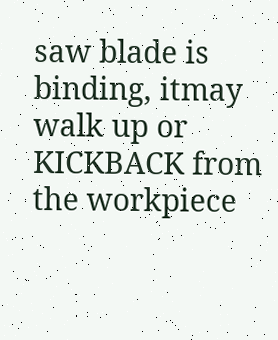saw blade is binding, itmay walk up or KICKBACK from the workpiece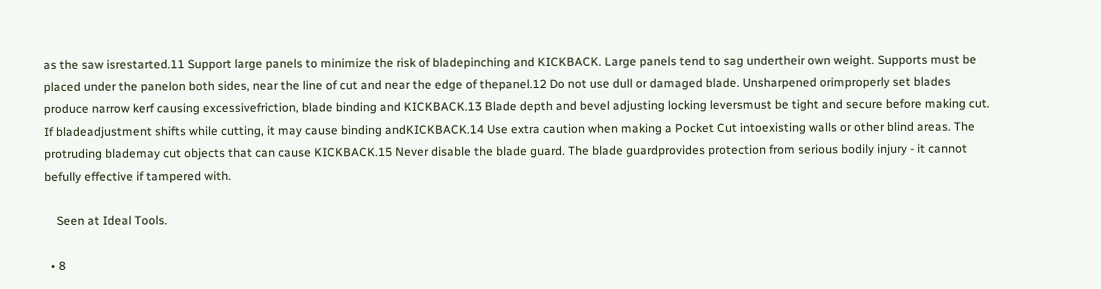as the saw isrestarted.11 Support large panels to minimize the risk of bladepinching and KICKBACK. Large panels tend to sag undertheir own weight. Supports must be placed under the panelon both sides, near the line of cut and near the edge of thepanel.12 Do not use dull or damaged blade. Unsharpened orimproperly set blades produce narrow kerf causing excessivefriction, blade binding and KICKBACK.13 Blade depth and bevel adjusting locking leversmust be tight and secure before making cut. If bladeadjustment shifts while cutting, it may cause binding andKICKBACK.14 Use extra caution when making a Pocket Cut intoexisting walls or other blind areas. The protruding blademay cut objects that can cause KICKBACK.15 Never disable the blade guard. The blade guardprovides protection from serious bodily injury - it cannot befully effective if tampered with.

    Seen at Ideal Tools.

  • 8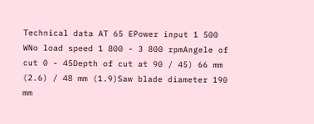Technical data AT 65 EPower input 1 500 WNo load speed 1 800 - 3 800 rpmAngele of cut 0 - 45Depth of cut at 90 / 45) 66 mm (2.6) / 48 mm (1.9)Saw blade diameter 190 mm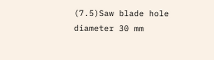(7.5)Saw blade hole diameter 30 mm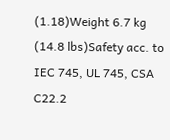(1.18)Weight 6.7 kg (14.8 lbs)Safety acc. to IEC 745, UL 745, CSA C22.2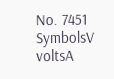No. 7451 SymbolsV voltsA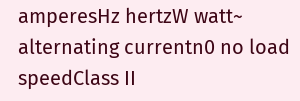amperesHz hertzW watt~ alternating currentn0 no load speedClass II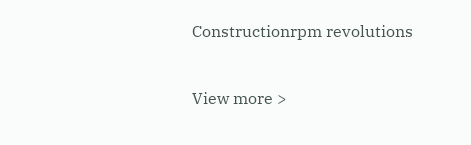Constructionrpm revolutions


View more >